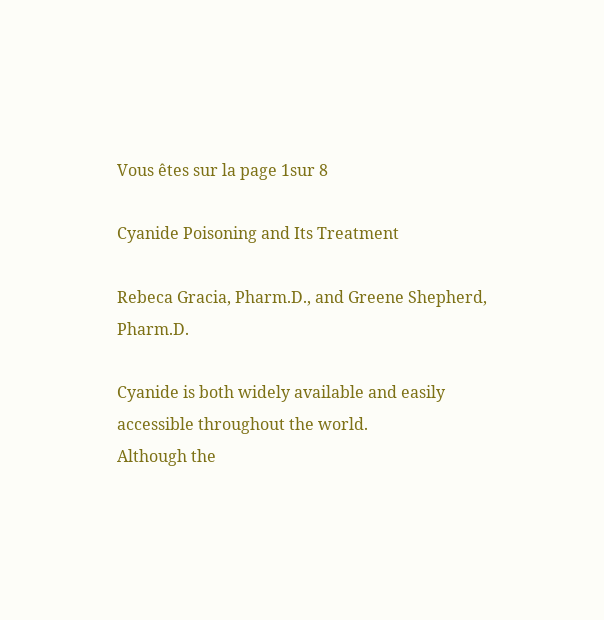Vous êtes sur la page 1sur 8

Cyanide Poisoning and Its Treatment

Rebeca Gracia, Pharm.D., and Greene Shepherd, Pharm.D.

Cyanide is both widely available and easily accessible throughout the world.
Although the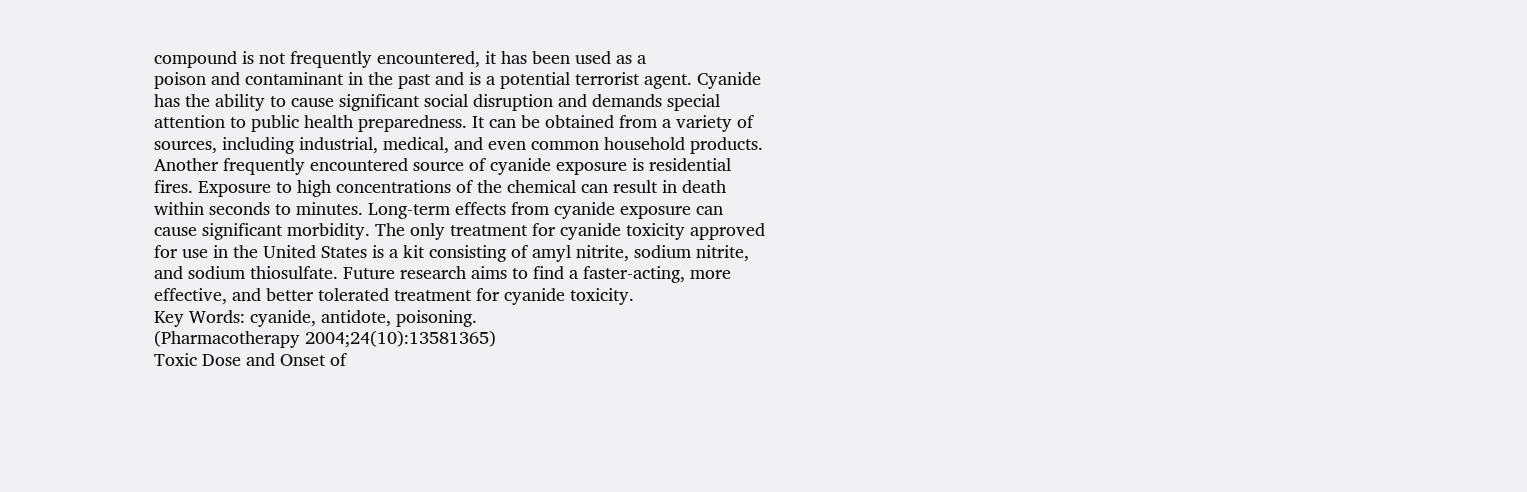compound is not frequently encountered, it has been used as a
poison and contaminant in the past and is a potential terrorist agent. Cyanide
has the ability to cause significant social disruption and demands special
attention to public health preparedness. It can be obtained from a variety of
sources, including industrial, medical, and even common household products.
Another frequently encountered source of cyanide exposure is residential
fires. Exposure to high concentrations of the chemical can result in death
within seconds to minutes. Long-term effects from cyanide exposure can
cause significant morbidity. The only treatment for cyanide toxicity approved
for use in the United States is a kit consisting of amyl nitrite, sodium nitrite,
and sodium thiosulfate. Future research aims to find a faster-acting, more
effective, and better tolerated treatment for cyanide toxicity.
Key Words: cyanide, antidote, poisoning.
(Pharmacotherapy 2004;24(10):13581365)
Toxic Dose and Onset of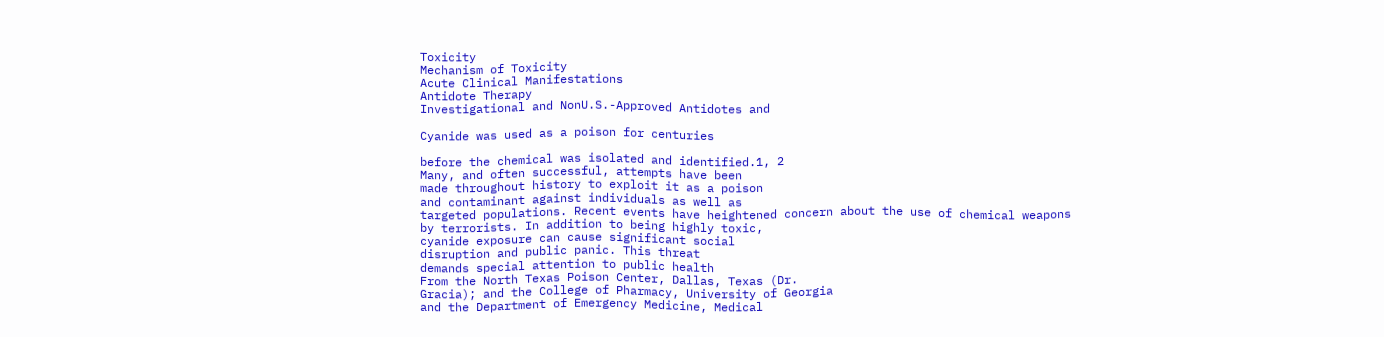Toxicity
Mechanism of Toxicity
Acute Clinical Manifestations
Antidote Therapy
Investigational and NonU.S.-Approved Antidotes and

Cyanide was used as a poison for centuries

before the chemical was isolated and identified.1, 2
Many, and often successful, attempts have been
made throughout history to exploit it as a poison
and contaminant against individuals as well as
targeted populations. Recent events have heightened concern about the use of chemical weapons
by terrorists. In addition to being highly toxic,
cyanide exposure can cause significant social
disruption and public panic. This threat
demands special attention to public health
From the North Texas Poison Center, Dallas, Texas (Dr.
Gracia); and the College of Pharmacy, University of Georgia
and the Department of Emergency Medicine, Medical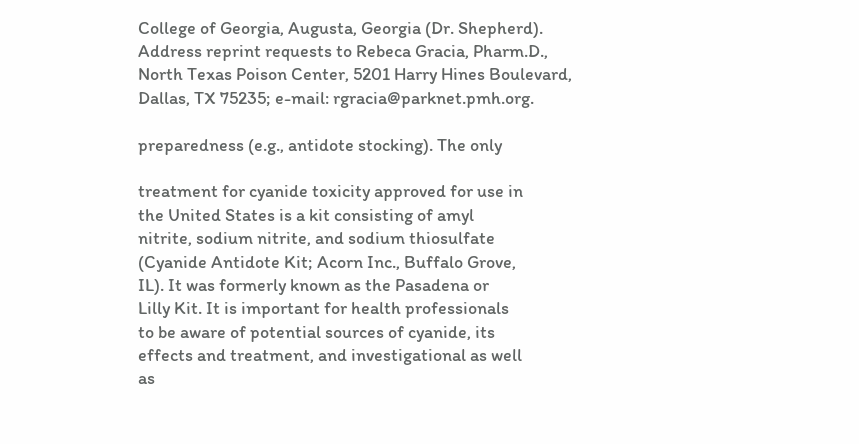College of Georgia, Augusta, Georgia (Dr. Shepherd).
Address reprint requests to Rebeca Gracia, Pharm.D.,
North Texas Poison Center, 5201 Harry Hines Boulevard,
Dallas, TX 75235; e-mail: rgracia@parknet.pmh.org.

preparedness (e.g., antidote stocking). The only

treatment for cyanide toxicity approved for use in
the United States is a kit consisting of amyl
nitrite, sodium nitrite, and sodium thiosulfate
(Cyanide Antidote Kit; Acorn Inc., Buffalo Grove,
IL). It was formerly known as the Pasadena or
Lilly Kit. It is important for health professionals
to be aware of potential sources of cyanide, its
effects and treatment, and investigational as well
as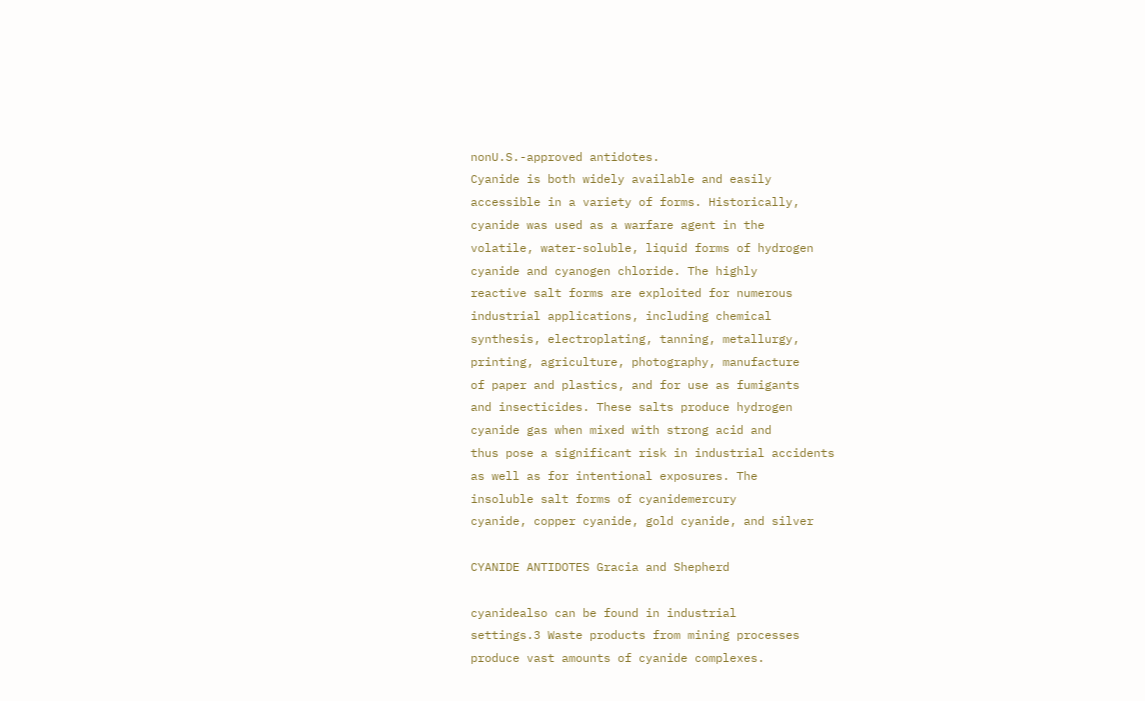nonU.S.-approved antidotes.
Cyanide is both widely available and easily
accessible in a variety of forms. Historically,
cyanide was used as a warfare agent in the
volatile, water-soluble, liquid forms of hydrogen
cyanide and cyanogen chloride. The highly
reactive salt forms are exploited for numerous
industrial applications, including chemical
synthesis, electroplating, tanning, metallurgy,
printing, agriculture, photography, manufacture
of paper and plastics, and for use as fumigants
and insecticides. These salts produce hydrogen
cyanide gas when mixed with strong acid and
thus pose a significant risk in industrial accidents
as well as for intentional exposures. The
insoluble salt forms of cyanidemercury
cyanide, copper cyanide, gold cyanide, and silver

CYANIDE ANTIDOTES Gracia and Shepherd

cyanidealso can be found in industrial
settings.3 Waste products from mining processes
produce vast amounts of cyanide complexes.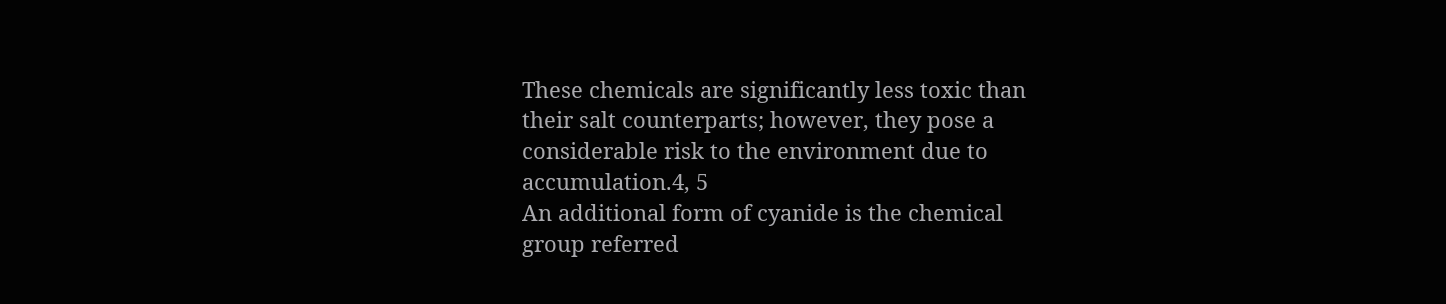These chemicals are significantly less toxic than
their salt counterparts; however, they pose a
considerable risk to the environment due to
accumulation.4, 5
An additional form of cyanide is the chemical
group referred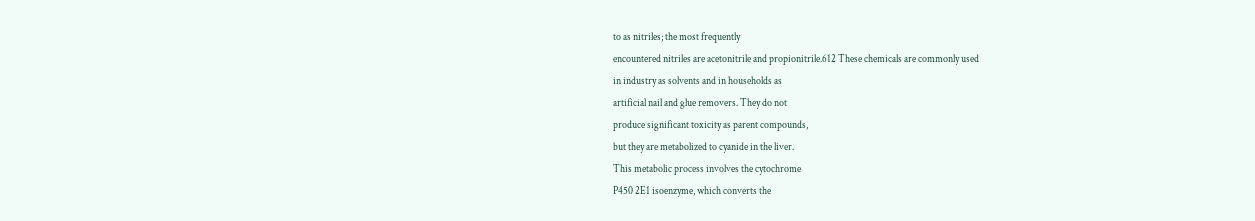to as nitriles; the most frequently
encountered nitriles are acetonitrile and propionitrile.612 These chemicals are commonly used
in industry as solvents and in households as
artificial nail and glue removers. They do not
produce significant toxicity as parent compounds,
but they are metabolized to cyanide in the liver.
This metabolic process involves the cytochrome
P450 2E1 isoenzyme, which converts the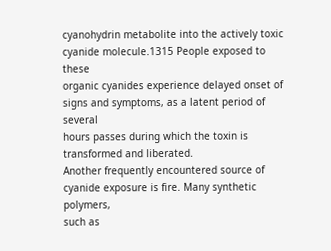cyanohydrin metabolite into the actively toxic
cyanide molecule.1315 People exposed to these
organic cyanides experience delayed onset of
signs and symptoms, as a latent period of several
hours passes during which the toxin is transformed and liberated.
Another frequently encountered source of
cyanide exposure is fire. Many synthetic polymers,
such as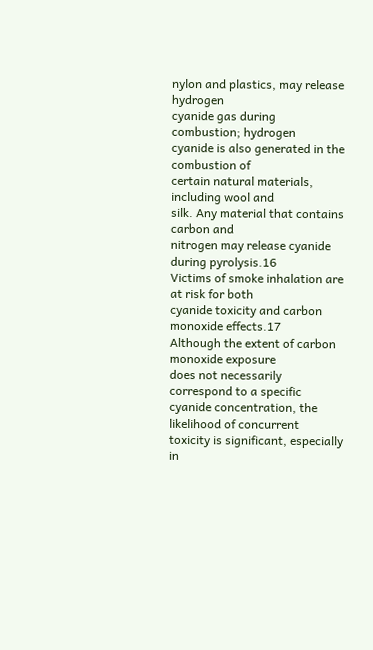nylon and plastics, may release hydrogen
cyanide gas during combustion; hydrogen
cyanide is also generated in the combustion of
certain natural materials, including wool and
silk. Any material that contains carbon and
nitrogen may release cyanide during pyrolysis.16
Victims of smoke inhalation are at risk for both
cyanide toxicity and carbon monoxide effects.17
Although the extent of carbon monoxide exposure
does not necessarily correspond to a specific
cyanide concentration, the likelihood of concurrent
toxicity is significant, especially in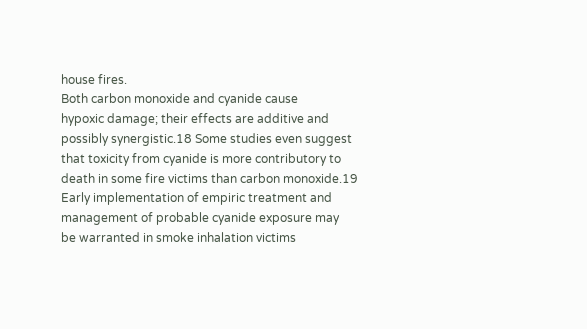house fires.
Both carbon monoxide and cyanide cause
hypoxic damage; their effects are additive and
possibly synergistic.18 Some studies even suggest
that toxicity from cyanide is more contributory to
death in some fire victims than carbon monoxide.19
Early implementation of empiric treatment and
management of probable cyanide exposure may
be warranted in smoke inhalation victims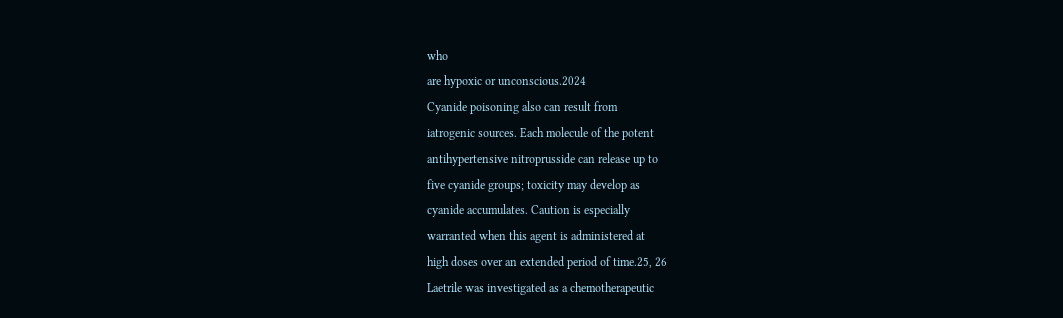who
are hypoxic or unconscious.2024
Cyanide poisoning also can result from
iatrogenic sources. Each molecule of the potent
antihypertensive nitroprusside can release up to
five cyanide groups; toxicity may develop as
cyanide accumulates. Caution is especially
warranted when this agent is administered at
high doses over an extended period of time.25, 26
Laetrile was investigated as a chemotherapeutic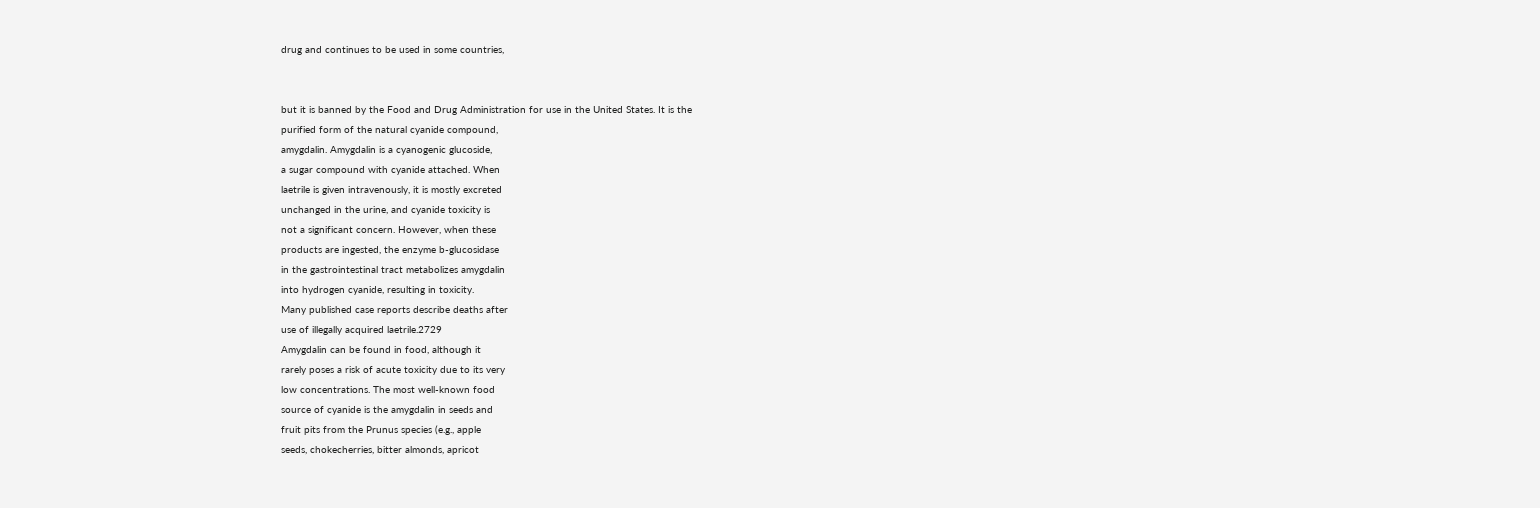drug and continues to be used in some countries,


but it is banned by the Food and Drug Administration for use in the United States. It is the
purified form of the natural cyanide compound,
amygdalin. Amygdalin is a cyanogenic glucoside,
a sugar compound with cyanide attached. When
laetrile is given intravenously, it is mostly excreted
unchanged in the urine, and cyanide toxicity is
not a significant concern. However, when these
products are ingested, the enzyme b-glucosidase
in the gastrointestinal tract metabolizes amygdalin
into hydrogen cyanide, resulting in toxicity.
Many published case reports describe deaths after
use of illegally acquired laetrile.2729
Amygdalin can be found in food, although it
rarely poses a risk of acute toxicity due to its very
low concentrations. The most well-known food
source of cyanide is the amygdalin in seeds and
fruit pits from the Prunus species (e.g., apple
seeds, chokecherries, bitter almonds, apricot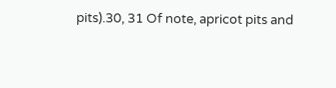pits).30, 31 Of note, apricot pits and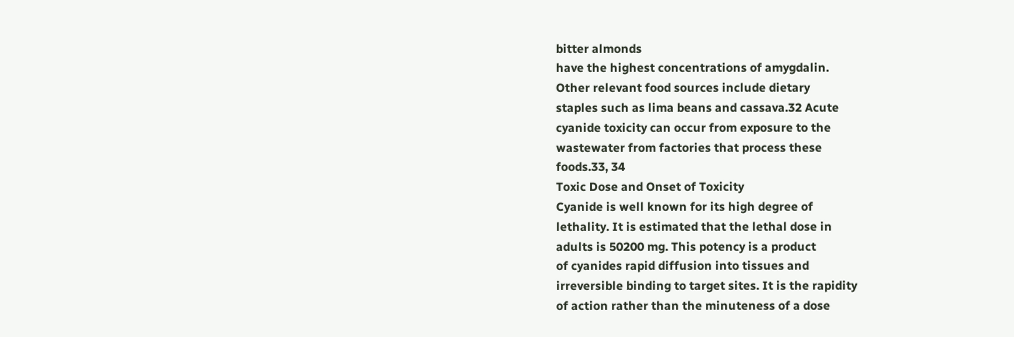bitter almonds
have the highest concentrations of amygdalin.
Other relevant food sources include dietary
staples such as lima beans and cassava.32 Acute
cyanide toxicity can occur from exposure to the
wastewater from factories that process these
foods.33, 34
Toxic Dose and Onset of Toxicity
Cyanide is well known for its high degree of
lethality. It is estimated that the lethal dose in
adults is 50200 mg. This potency is a product
of cyanides rapid diffusion into tissues and
irreversible binding to target sites. It is the rapidity
of action rather than the minuteness of a dose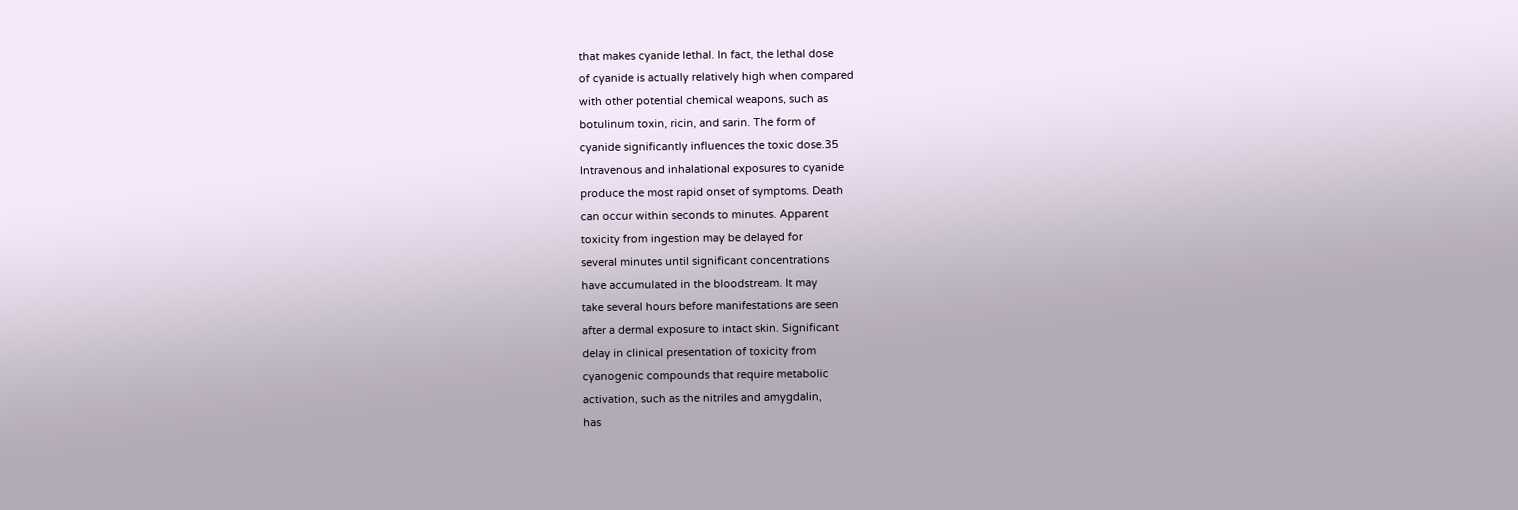that makes cyanide lethal. In fact, the lethal dose
of cyanide is actually relatively high when compared
with other potential chemical weapons, such as
botulinum toxin, ricin, and sarin. The form of
cyanide significantly influences the toxic dose.35
Intravenous and inhalational exposures to cyanide
produce the most rapid onset of symptoms. Death
can occur within seconds to minutes. Apparent
toxicity from ingestion may be delayed for
several minutes until significant concentrations
have accumulated in the bloodstream. It may
take several hours before manifestations are seen
after a dermal exposure to intact skin. Significant
delay in clinical presentation of toxicity from
cyanogenic compounds that require metabolic
activation, such as the nitriles and amygdalin,
has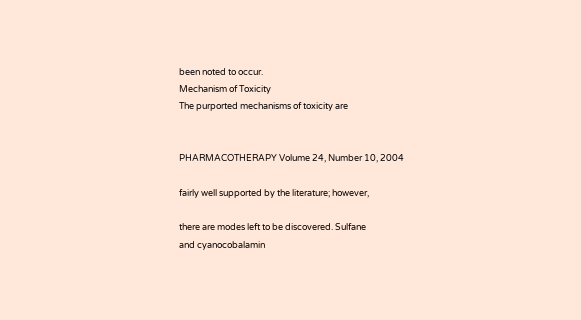been noted to occur.
Mechanism of Toxicity
The purported mechanisms of toxicity are


PHARMACOTHERAPY Volume 24, Number 10, 2004

fairly well supported by the literature; however,

there are modes left to be discovered. Sulfane
and cyanocobalamin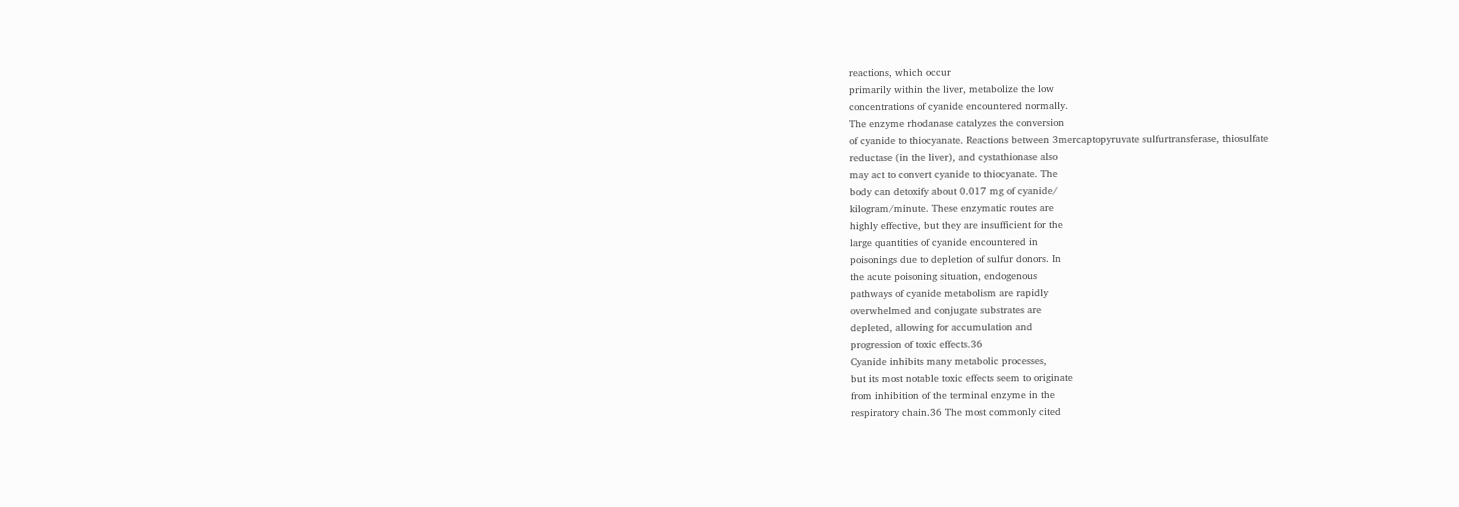reactions, which occur
primarily within the liver, metabolize the low
concentrations of cyanide encountered normally.
The enzyme rhodanase catalyzes the conversion
of cyanide to thiocyanate. Reactions between 3mercaptopyruvate sulfurtransferase, thiosulfate
reductase (in the liver), and cystathionase also
may act to convert cyanide to thiocyanate. The
body can detoxify about 0.017 mg of cyanide/
kilogram/minute. These enzymatic routes are
highly effective, but they are insufficient for the
large quantities of cyanide encountered in
poisonings due to depletion of sulfur donors. In
the acute poisoning situation, endogenous
pathways of cyanide metabolism are rapidly
overwhelmed and conjugate substrates are
depleted, allowing for accumulation and
progression of toxic effects.36
Cyanide inhibits many metabolic processes,
but its most notable toxic effects seem to originate
from inhibition of the terminal enzyme in the
respiratory chain.36 The most commonly cited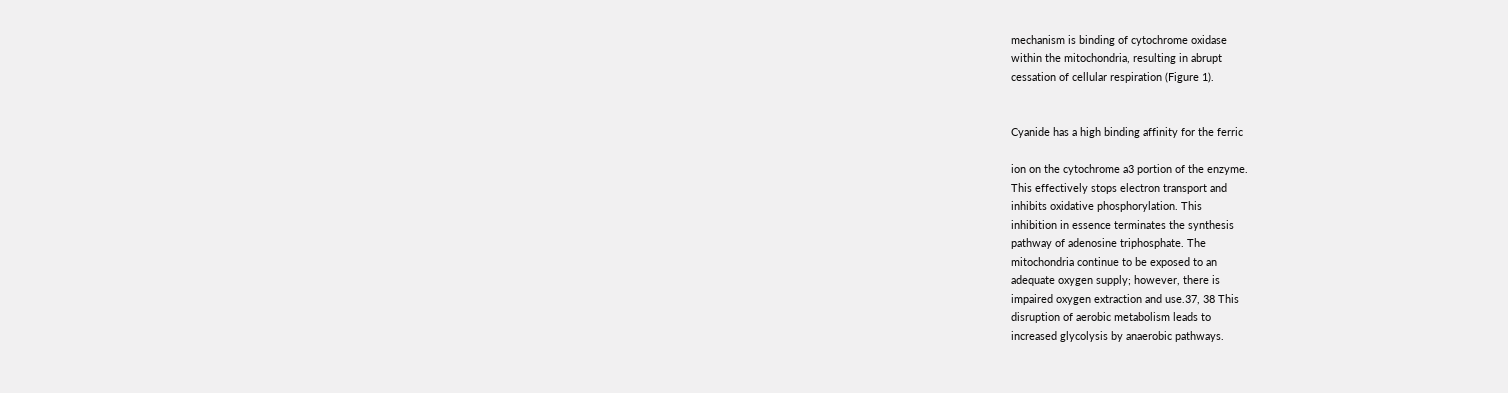mechanism is binding of cytochrome oxidase
within the mitochondria, resulting in abrupt
cessation of cellular respiration (Figure 1).


Cyanide has a high binding affinity for the ferric

ion on the cytochrome a3 portion of the enzyme.
This effectively stops electron transport and
inhibits oxidative phosphorylation. This
inhibition in essence terminates the synthesis
pathway of adenosine triphosphate. The
mitochondria continue to be exposed to an
adequate oxygen supply; however, there is
impaired oxygen extraction and use.37, 38 This
disruption of aerobic metabolism leads to
increased glycolysis by anaerobic pathways.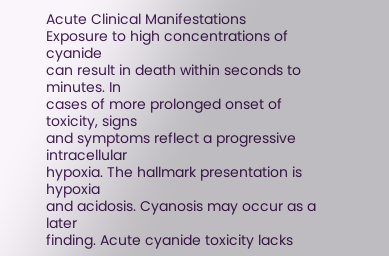Acute Clinical Manifestations
Exposure to high concentrations of cyanide
can result in death within seconds to minutes. In
cases of more prolonged onset of toxicity, signs
and symptoms reflect a progressive intracellular
hypoxia. The hallmark presentation is hypoxia
and acidosis. Cyanosis may occur as a later
finding. Acute cyanide toxicity lacks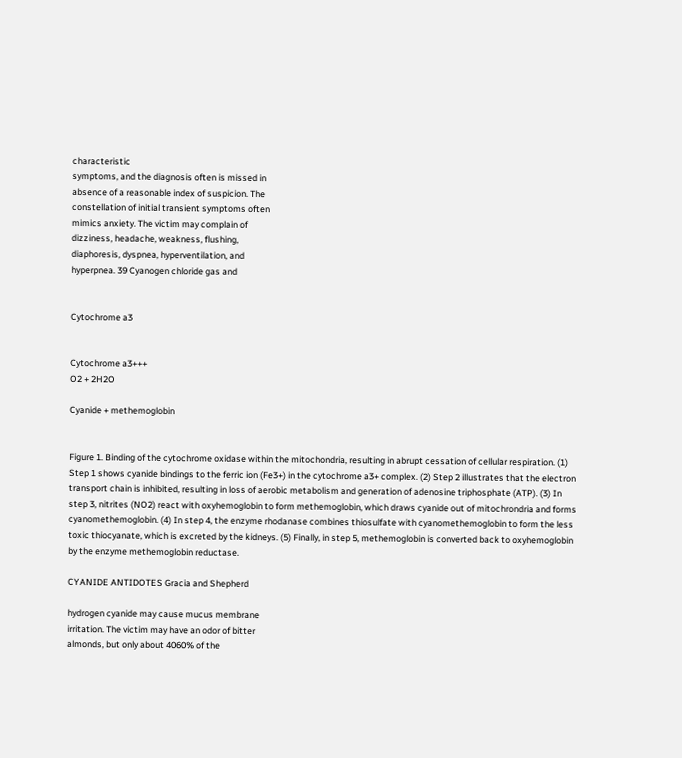characteristic
symptoms, and the diagnosis often is missed in
absence of a reasonable index of suspicion. The
constellation of initial transient symptoms often
mimics anxiety. The victim may complain of
dizziness, headache, weakness, flushing,
diaphoresis, dyspnea, hyperventilation, and
hyperpnea. 39 Cyanogen chloride gas and


Cytochrome a3


Cytochrome a3+++
O2 + 2H2O

Cyanide + methemoglobin


Figure 1. Binding of the cytochrome oxidase within the mitochondria, resulting in abrupt cessation of cellular respiration. (1)
Step 1 shows cyanide bindings to the ferric ion (Fe3+) in the cytochrome a3+ complex. (2) Step 2 illustrates that the electron
transport chain is inhibited, resulting in loss of aerobic metabolism and generation of adenosine triphosphate (ATP). (3) In
step 3, nitrites (NO2) react with oxyhemoglobin to form methemoglobin, which draws cyanide out of mitochrondria and forms
cyanomethemoglobin. (4) In step 4, the enzyme rhodanase combines thiosulfate with cyanomethemoglobin to form the less
toxic thiocyanate, which is excreted by the kidneys. (5) Finally, in step 5, methemoglobin is converted back to oxyhemoglobin
by the enzyme methemoglobin reductase.

CYANIDE ANTIDOTES Gracia and Shepherd

hydrogen cyanide may cause mucus membrane
irritation. The victim may have an odor of bitter
almonds, but only about 4060% of the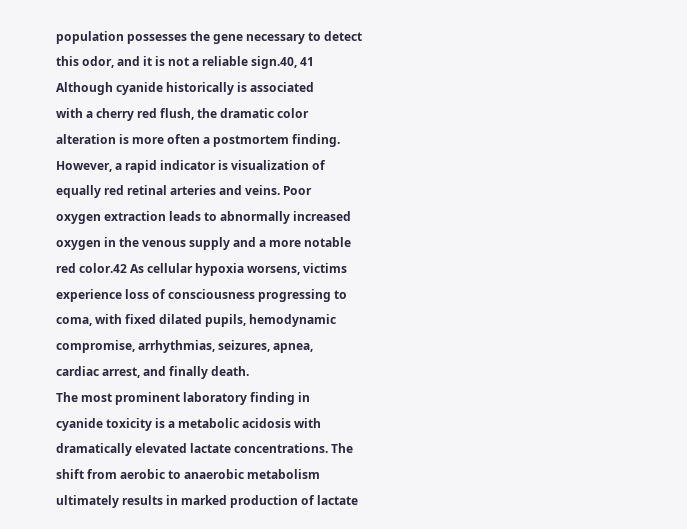population possesses the gene necessary to detect
this odor, and it is not a reliable sign.40, 41
Although cyanide historically is associated
with a cherry red flush, the dramatic color
alteration is more often a postmortem finding.
However, a rapid indicator is visualization of
equally red retinal arteries and veins. Poor
oxygen extraction leads to abnormally increased
oxygen in the venous supply and a more notable
red color.42 As cellular hypoxia worsens, victims
experience loss of consciousness progressing to
coma, with fixed dilated pupils, hemodynamic
compromise, arrhythmias, seizures, apnea,
cardiac arrest, and finally death.
The most prominent laboratory finding in
cyanide toxicity is a metabolic acidosis with
dramatically elevated lactate concentrations. The
shift from aerobic to anaerobic metabolism
ultimately results in marked production of lactate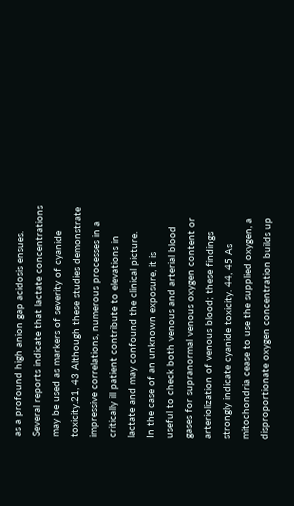as a profound high anion gap acidosis ensues.
Several reports indicate that lactate concentrations
may be used as markers of severity of cyanide
toxicity.21, 43 Although these studies demonstrate
impressive correlations, numerous processes in a
critically ill patient contribute to elevations in
lactate and may confound the clinical picture.
In the case of an unknown exposure, it is
useful to check both venous and arterial blood
gases for supranormal venous oxygen content or
arteriolization of venous blood; these findings
strongly indicate cyanide toxicity. 44, 45 As
mitochondria cease to use the supplied oxygen, a
disproportionate oxygen concentration builds up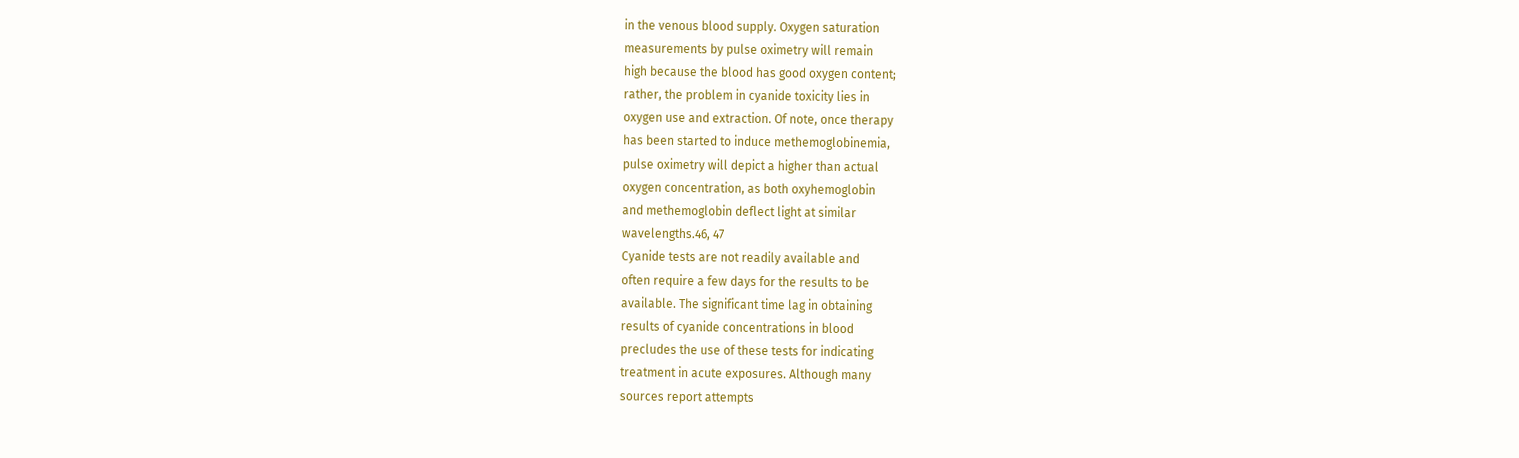in the venous blood supply. Oxygen saturation
measurements by pulse oximetry will remain
high because the blood has good oxygen content;
rather, the problem in cyanide toxicity lies in
oxygen use and extraction. Of note, once therapy
has been started to induce methemoglobinemia,
pulse oximetry will depict a higher than actual
oxygen concentration, as both oxyhemoglobin
and methemoglobin deflect light at similar
wavelengths.46, 47
Cyanide tests are not readily available and
often require a few days for the results to be
available. The significant time lag in obtaining
results of cyanide concentrations in blood
precludes the use of these tests for indicating
treatment in acute exposures. Although many
sources report attempts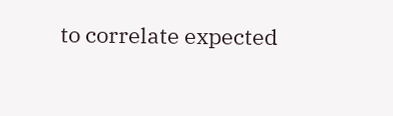to correlate expected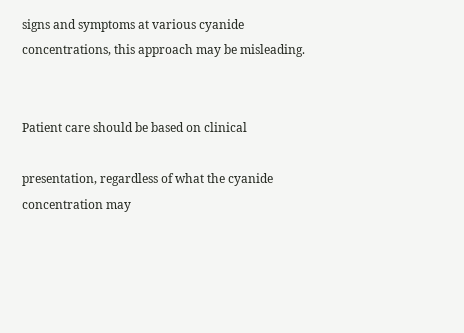signs and symptoms at various cyanide concentrations, this approach may be misleading.


Patient care should be based on clinical

presentation, regardless of what the cyanide
concentration may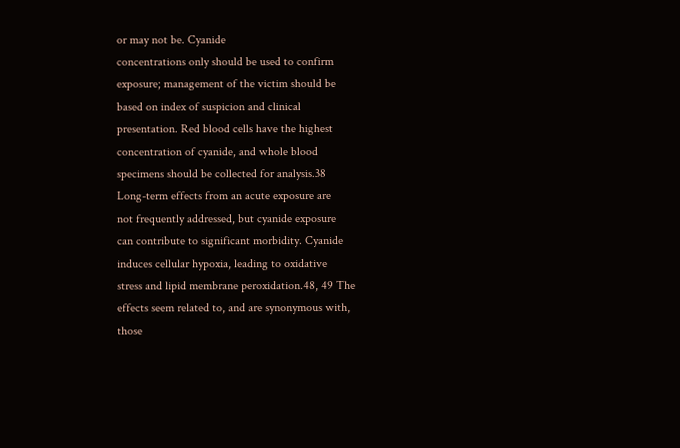or may not be. Cyanide
concentrations only should be used to confirm
exposure; management of the victim should be
based on index of suspicion and clinical
presentation. Red blood cells have the highest
concentration of cyanide, and whole blood
specimens should be collected for analysis.38
Long-term effects from an acute exposure are
not frequently addressed, but cyanide exposure
can contribute to significant morbidity. Cyanide
induces cellular hypoxia, leading to oxidative
stress and lipid membrane peroxidation.48, 49 The
effects seem related to, and are synonymous with,
those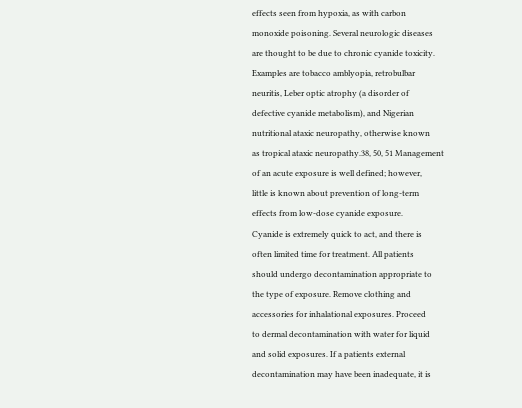effects seen from hypoxia, as with carbon
monoxide poisoning. Several neurologic diseases
are thought to be due to chronic cyanide toxicity.
Examples are tobacco amblyopia, retrobulbar
neuritis, Leber optic atrophy (a disorder of
defective cyanide metabolism), and Nigerian
nutritional ataxic neuropathy, otherwise known
as tropical ataxic neuropathy.38, 50, 51 Management
of an acute exposure is well defined; however,
little is known about prevention of long-term
effects from low-dose cyanide exposure.
Cyanide is extremely quick to act, and there is
often limited time for treatment. All patients
should undergo decontamination appropriate to
the type of exposure. Remove clothing and
accessories for inhalational exposures. Proceed
to dermal decontamination with water for liquid
and solid exposures. If a patients external
decontamination may have been inadequate, it is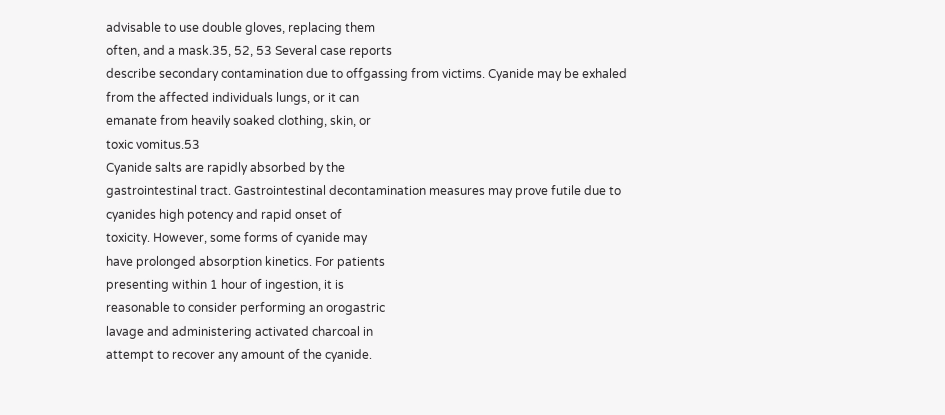advisable to use double gloves, replacing them
often, and a mask.35, 52, 53 Several case reports
describe secondary contamination due to offgassing from victims. Cyanide may be exhaled
from the affected individuals lungs, or it can
emanate from heavily soaked clothing, skin, or
toxic vomitus.53
Cyanide salts are rapidly absorbed by the
gastrointestinal tract. Gastrointestinal decontamination measures may prove futile due to
cyanides high potency and rapid onset of
toxicity. However, some forms of cyanide may
have prolonged absorption kinetics. For patients
presenting within 1 hour of ingestion, it is
reasonable to consider performing an orogastric
lavage and administering activated charcoal in
attempt to recover any amount of the cyanide.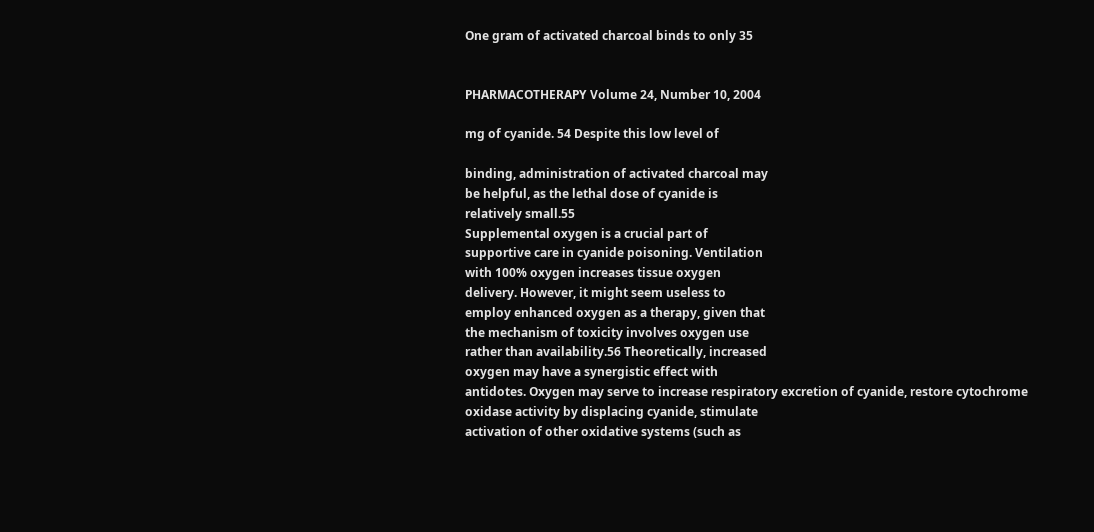One gram of activated charcoal binds to only 35


PHARMACOTHERAPY Volume 24, Number 10, 2004

mg of cyanide. 54 Despite this low level of

binding, administration of activated charcoal may
be helpful, as the lethal dose of cyanide is
relatively small.55
Supplemental oxygen is a crucial part of
supportive care in cyanide poisoning. Ventilation
with 100% oxygen increases tissue oxygen
delivery. However, it might seem useless to
employ enhanced oxygen as a therapy, given that
the mechanism of toxicity involves oxygen use
rather than availability.56 Theoretically, increased
oxygen may have a synergistic effect with
antidotes. Oxygen may serve to increase respiratory excretion of cyanide, restore cytochrome
oxidase activity by displacing cyanide, stimulate
activation of other oxidative systems (such as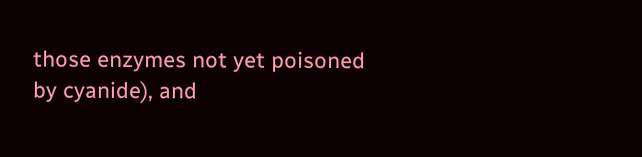those enzymes not yet poisoned by cyanide), and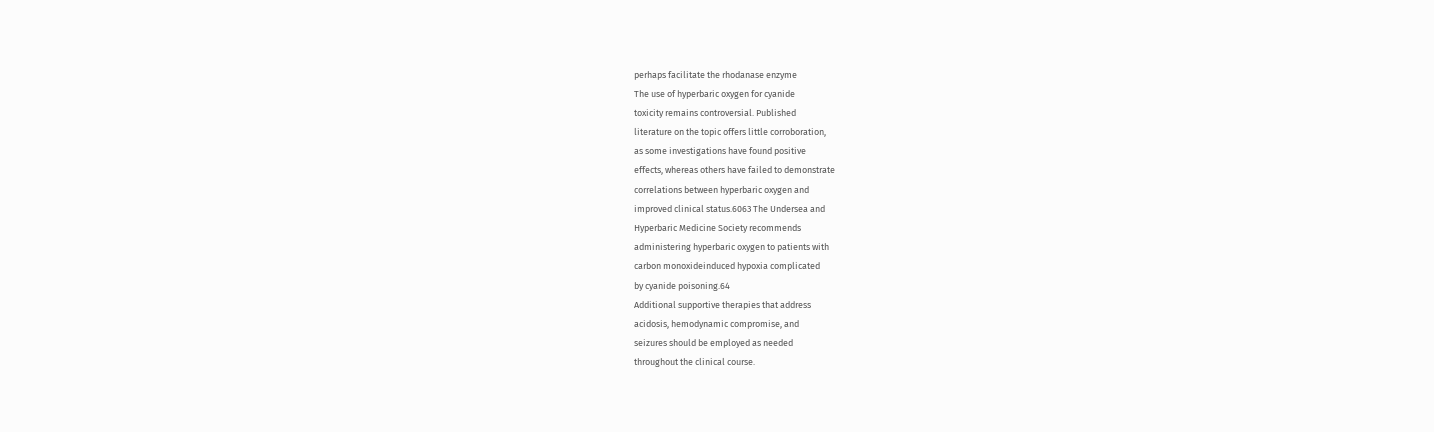perhaps facilitate the rhodanase enzyme
The use of hyperbaric oxygen for cyanide
toxicity remains controversial. Published
literature on the topic offers little corroboration,
as some investigations have found positive
effects, whereas others have failed to demonstrate
correlations between hyperbaric oxygen and
improved clinical status.6063 The Undersea and
Hyperbaric Medicine Society recommends
administering hyperbaric oxygen to patients with
carbon monoxideinduced hypoxia complicated
by cyanide poisoning.64
Additional supportive therapies that address
acidosis, hemodynamic compromise, and
seizures should be employed as needed
throughout the clinical course.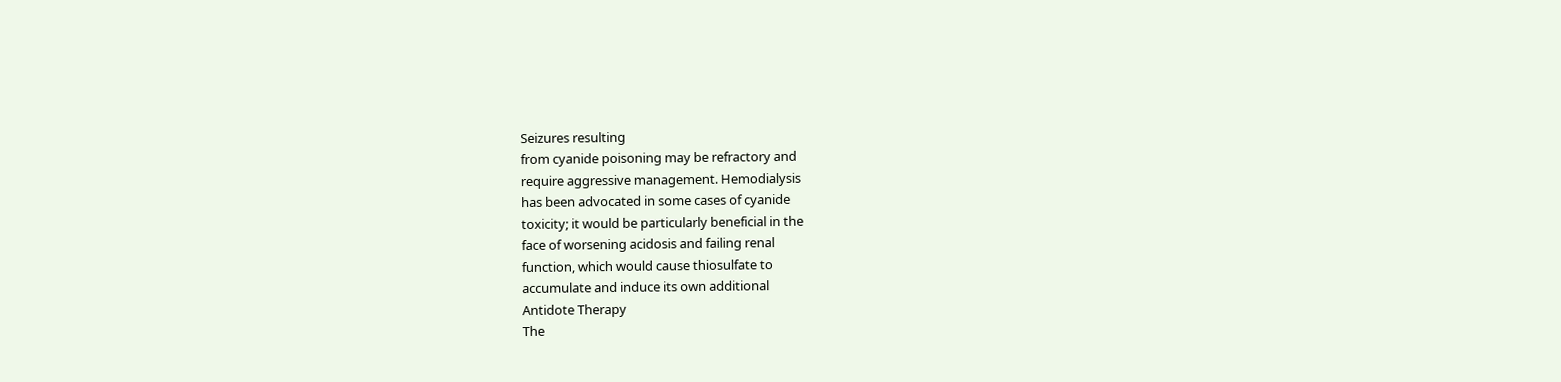Seizures resulting
from cyanide poisoning may be refractory and
require aggressive management. Hemodialysis
has been advocated in some cases of cyanide
toxicity; it would be particularly beneficial in the
face of worsening acidosis and failing renal
function, which would cause thiosulfate to
accumulate and induce its own additional
Antidote Therapy
The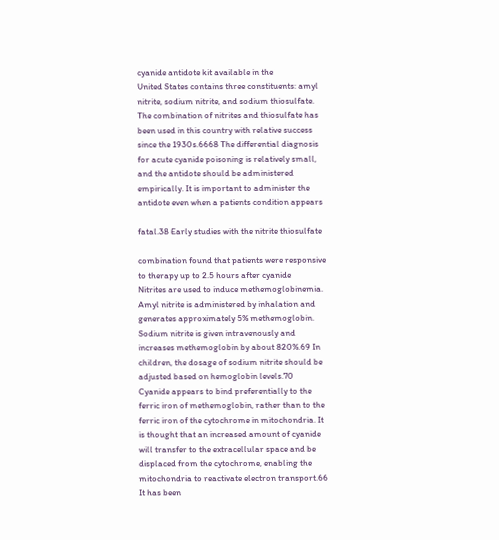cyanide antidote kit available in the
United States contains three constituents: amyl
nitrite, sodium nitrite, and sodium thiosulfate.
The combination of nitrites and thiosulfate has
been used in this country with relative success
since the 1930s.6668 The differential diagnosis
for acute cyanide poisoning is relatively small,
and the antidote should be administered
empirically. It is important to administer the
antidote even when a patients condition appears

fatal.38 Early studies with the nitrite thiosulfate

combination found that patients were responsive
to therapy up to 2.5 hours after cyanide
Nitrites are used to induce methemoglobinemia.
Amyl nitrite is administered by inhalation and
generates approximately 5% methemoglobin.
Sodium nitrite is given intravenously and
increases methemoglobin by about 820%.69 In
children, the dosage of sodium nitrite should be
adjusted based on hemoglobin levels.70
Cyanide appears to bind preferentially to the
ferric iron of methemoglobin, rather than to the
ferric iron of the cytochrome in mitochondria. It
is thought that an increased amount of cyanide
will transfer to the extracellular space and be
displaced from the cytochrome, enabling the
mitochondria to reactivate electron transport.66
It has been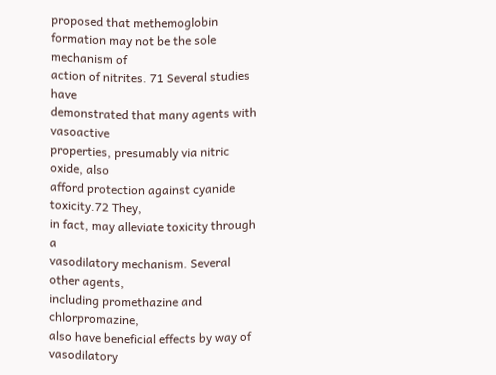proposed that methemoglobin
formation may not be the sole mechanism of
action of nitrites. 71 Several studies have
demonstrated that many agents with vasoactive
properties, presumably via nitric oxide, also
afford protection against cyanide toxicity.72 They,
in fact, may alleviate toxicity through a
vasodilatory mechanism. Several other agents,
including promethazine and chlorpromazine,
also have beneficial effects by way of vasodilatory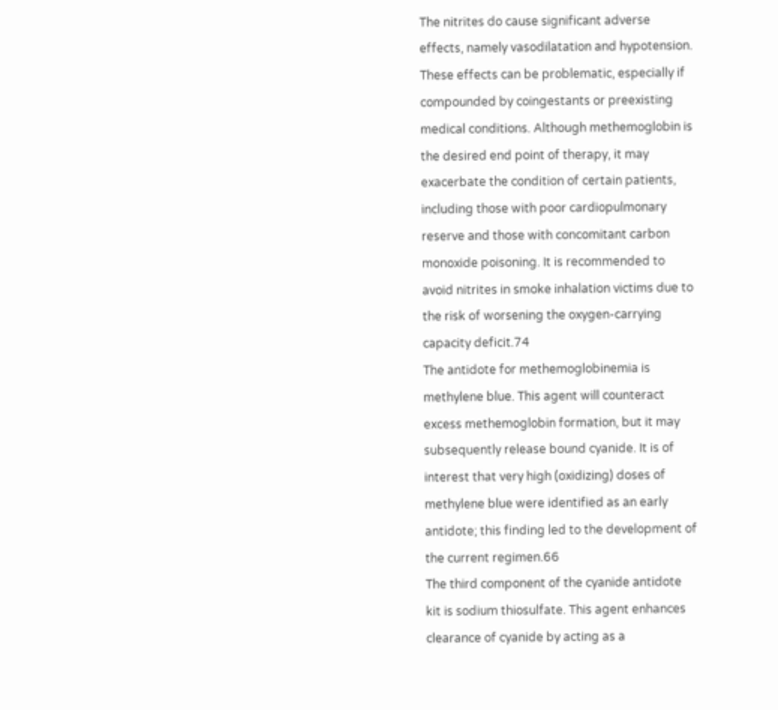The nitrites do cause significant adverse
effects, namely vasodilatation and hypotension.
These effects can be problematic, especially if
compounded by coingestants or preexisting
medical conditions. Although methemoglobin is
the desired end point of therapy, it may
exacerbate the condition of certain patients,
including those with poor cardiopulmonary
reserve and those with concomitant carbon
monoxide poisoning. It is recommended to
avoid nitrites in smoke inhalation victims due to
the risk of worsening the oxygen-carrying
capacity deficit.74
The antidote for methemoglobinemia is
methylene blue. This agent will counteract
excess methemoglobin formation, but it may
subsequently release bound cyanide. It is of
interest that very high (oxidizing) doses of
methylene blue were identified as an early
antidote; this finding led to the development of
the current regimen.66
The third component of the cyanide antidote
kit is sodium thiosulfate. This agent enhances
clearance of cyanide by acting as a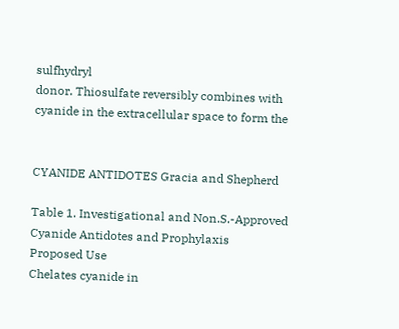sulfhydryl
donor. Thiosulfate reversibly combines with
cyanide in the extracellular space to form the


CYANIDE ANTIDOTES Gracia and Shepherd

Table 1. Investigational and Non.S.-Approved Cyanide Antidotes and Prophylaxis
Proposed Use
Chelates cyanide in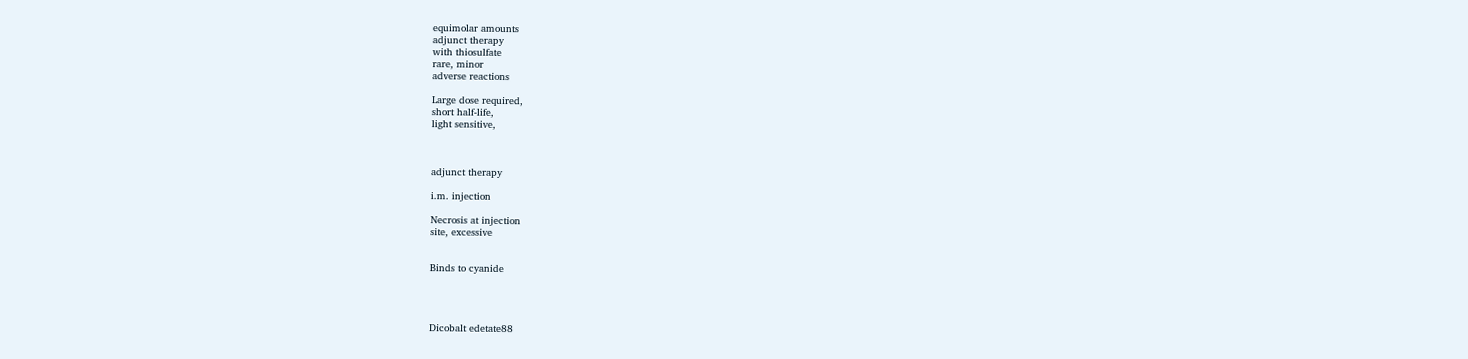equimolar amounts
adjunct therapy
with thiosulfate
rare, minor
adverse reactions

Large dose required,
short half-life,
light sensitive,



adjunct therapy

i.m. injection

Necrosis at injection
site, excessive


Binds to cyanide




Dicobalt edetate88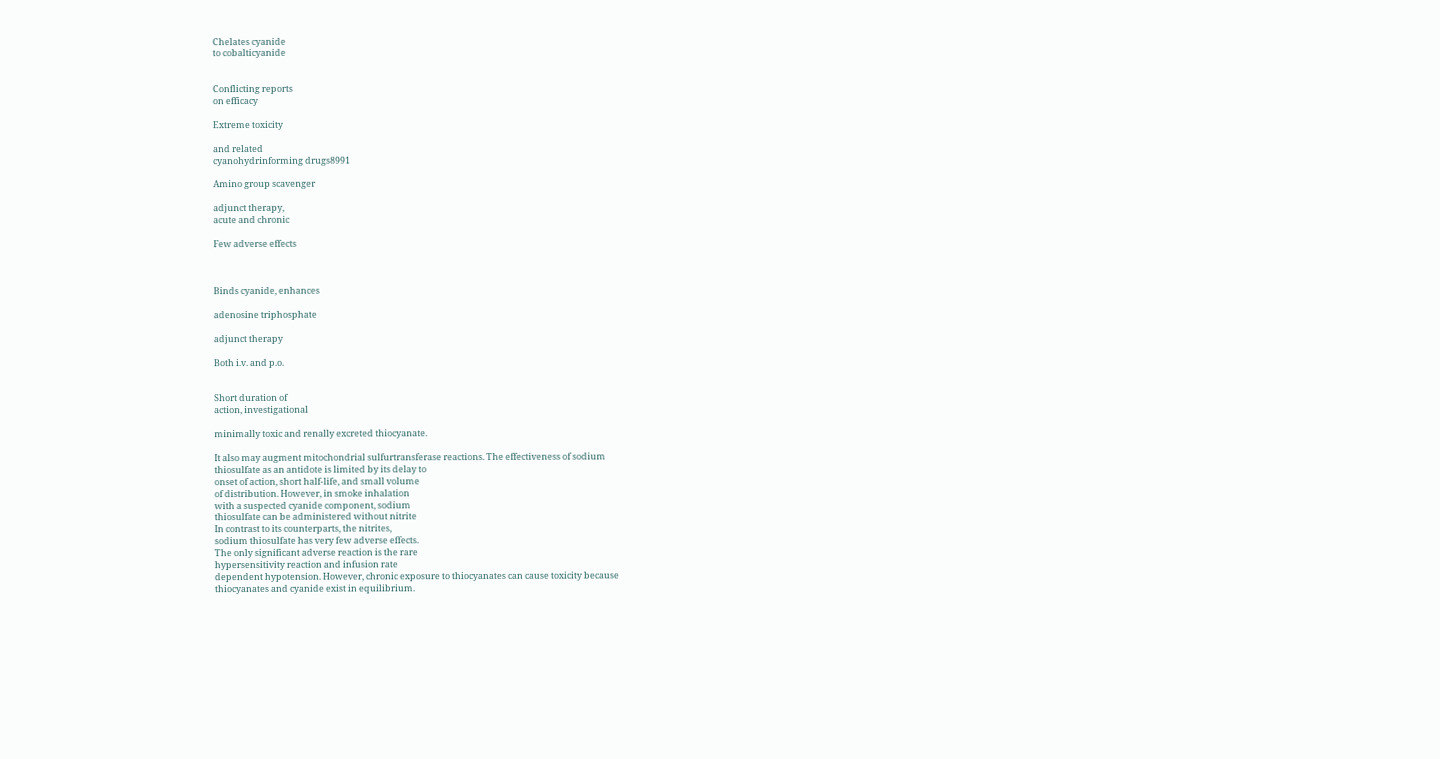Chelates cyanide
to cobalticyanide


Conflicting reports
on efficacy

Extreme toxicity

and related
cyanohydrinforming drugs8991

Amino group scavenger

adjunct therapy,
acute and chronic

Few adverse effects



Binds cyanide, enhances

adenosine triphosphate

adjunct therapy

Both i.v. and p.o.


Short duration of
action, investigational

minimally toxic and renally excreted thiocyanate.

It also may augment mitochondrial sulfurtransferase reactions. The effectiveness of sodium
thiosulfate as an antidote is limited by its delay to
onset of action, short half-life, and small volume
of distribution. However, in smoke inhalation
with a suspected cyanide component, sodium
thiosulfate can be administered without nitrite
In contrast to its counterparts, the nitrites,
sodium thiosulfate has very few adverse effects.
The only significant adverse reaction is the rare
hypersensitivity reaction and infusion rate
dependent hypotension. However, chronic exposure to thiocyanates can cause toxicity because
thiocyanates and cyanide exist in equilibrium.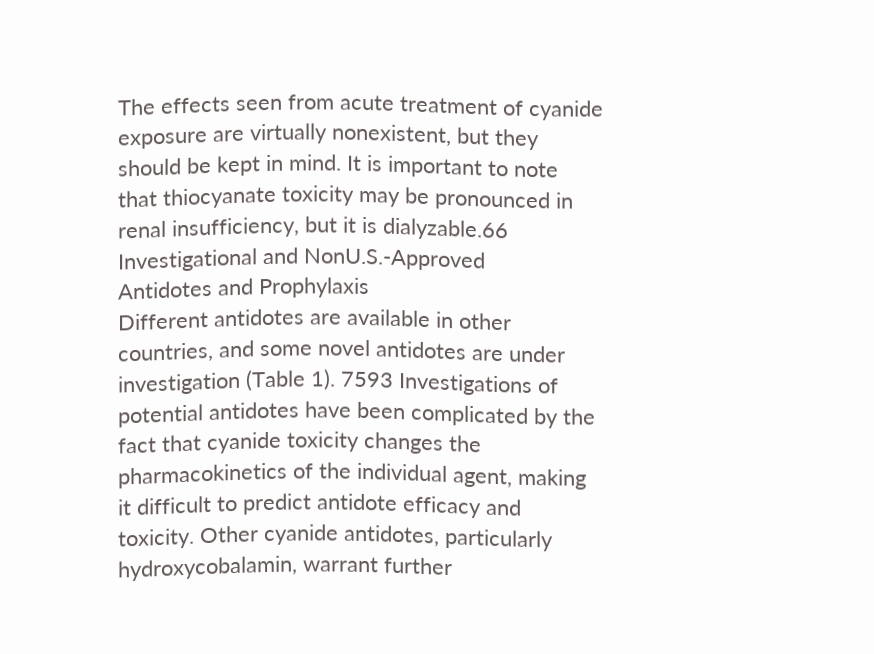The effects seen from acute treatment of cyanide
exposure are virtually nonexistent, but they
should be kept in mind. It is important to note
that thiocyanate toxicity may be pronounced in
renal insufficiency, but it is dialyzable.66
Investigational and NonU.S.-Approved
Antidotes and Prophylaxis
Different antidotes are available in other
countries, and some novel antidotes are under
investigation (Table 1). 7593 Investigations of
potential antidotes have been complicated by the
fact that cyanide toxicity changes the
pharmacokinetics of the individual agent, making
it difficult to predict antidote efficacy and
toxicity. Other cyanide antidotes, particularly
hydroxycobalamin, warrant further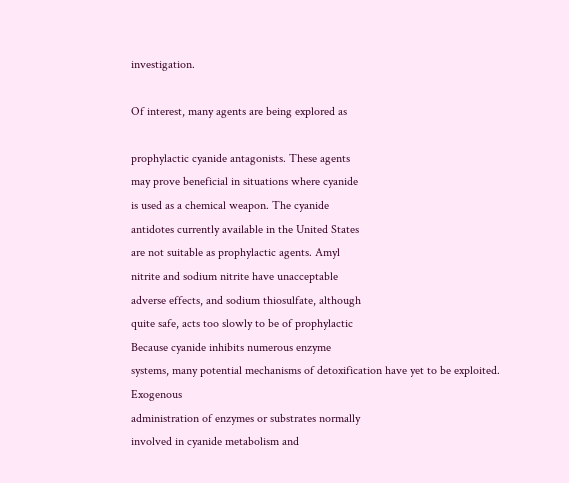investigation.

Of interest, many agents are being explored as

prophylactic cyanide antagonists. These agents
may prove beneficial in situations where cyanide
is used as a chemical weapon. The cyanide
antidotes currently available in the United States
are not suitable as prophylactic agents. Amyl
nitrite and sodium nitrite have unacceptable
adverse effects, and sodium thiosulfate, although
quite safe, acts too slowly to be of prophylactic
Because cyanide inhibits numerous enzyme
systems, many potential mechanisms of detoxification have yet to be exploited. Exogenous
administration of enzymes or substrates normally
involved in cyanide metabolism and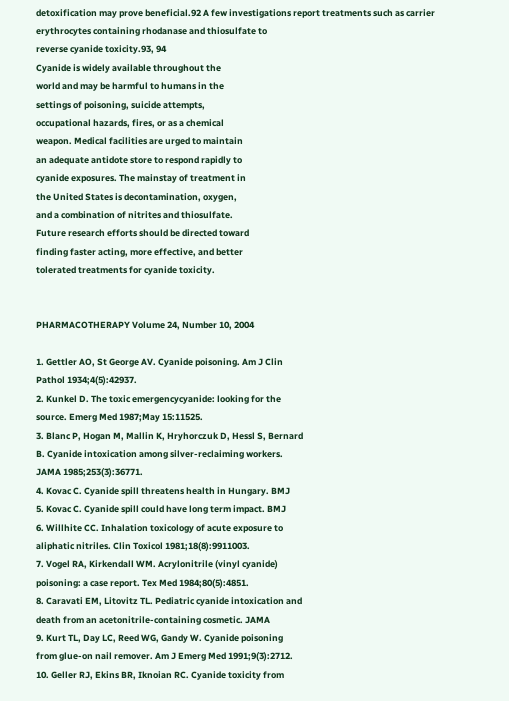detoxification may prove beneficial.92 A few investigations report treatments such as carrier erythrocytes containing rhodanase and thiosulfate to
reverse cyanide toxicity.93, 94
Cyanide is widely available throughout the
world and may be harmful to humans in the
settings of poisoning, suicide attempts,
occupational hazards, fires, or as a chemical
weapon. Medical facilities are urged to maintain
an adequate antidote store to respond rapidly to
cyanide exposures. The mainstay of treatment in
the United States is decontamination, oxygen,
and a combination of nitrites and thiosulfate.
Future research efforts should be directed toward
finding faster acting, more effective, and better
tolerated treatments for cyanide toxicity.


PHARMACOTHERAPY Volume 24, Number 10, 2004

1. Gettler AO, St George AV. Cyanide poisoning. Am J Clin
Pathol 1934;4(5):42937.
2. Kunkel D. The toxic emergencycyanide: looking for the
source. Emerg Med 1987;May 15:11525.
3. Blanc P, Hogan M, Mallin K, Hryhorczuk D, Hessl S, Bernard
B. Cyanide intoxication among silver-reclaiming workers.
JAMA 1985;253(3):36771.
4. Kovac C. Cyanide spill threatens health in Hungary. BMJ
5. Kovac C. Cyanide spill could have long term impact. BMJ
6. Willhite CC. Inhalation toxicology of acute exposure to
aliphatic nitriles. Clin Toxicol 1981;18(8):9911003.
7. Vogel RA, Kirkendall WM. Acrylonitrile (vinyl cyanide)
poisoning: a case report. Tex Med 1984;80(5):4851.
8. Caravati EM, Litovitz TL. Pediatric cyanide intoxication and
death from an acetonitrile-containing cosmetic. JAMA
9. Kurt TL, Day LC, Reed WG, Gandy W. Cyanide poisoning
from glue-on nail remover. Am J Emerg Med 1991;9(3):2712.
10. Geller RJ, Ekins BR, Iknoian RC. Cyanide toxicity from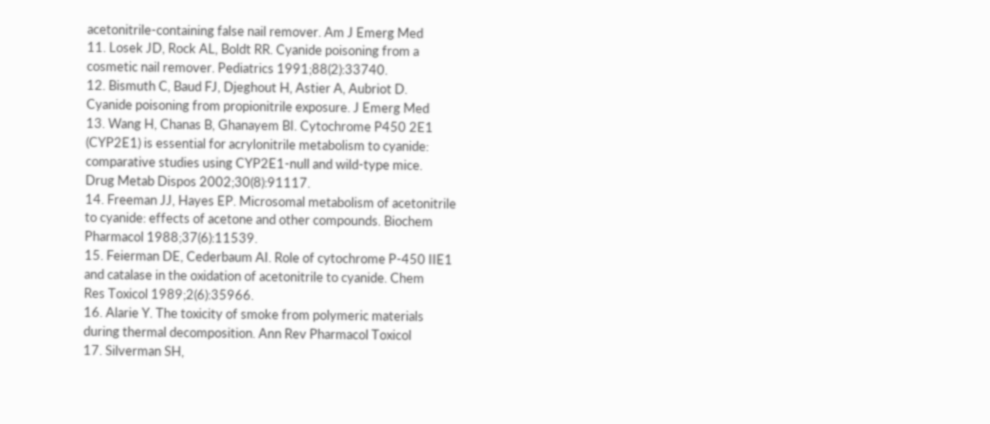acetonitrile-containing false nail remover. Am J Emerg Med
11. Losek JD, Rock AL, Boldt RR. Cyanide poisoning from a
cosmetic nail remover. Pediatrics 1991;88(2):33740.
12. Bismuth C, Baud FJ, Djeghout H, Astier A, Aubriot D.
Cyanide poisoning from propionitrile exposure. J Emerg Med
13. Wang H, Chanas B, Ghanayem BI. Cytochrome P450 2E1
(CYP2E1) is essential for acrylonitrile metabolism to cyanide:
comparative studies using CYP2E1-null and wild-type mice.
Drug Metab Dispos 2002;30(8):91117.
14. Freeman JJ, Hayes EP. Microsomal metabolism of acetonitrile
to cyanide: effects of acetone and other compounds. Biochem
Pharmacol 1988;37(6):11539.
15. Feierman DE, Cederbaum AI. Role of cytochrome P-450 IIE1
and catalase in the oxidation of acetonitrile to cyanide. Chem
Res Toxicol 1989;2(6):35966.
16. Alarie Y. The toxicity of smoke from polymeric materials
during thermal decomposition. Ann Rev Pharmacol Toxicol
17. Silverman SH,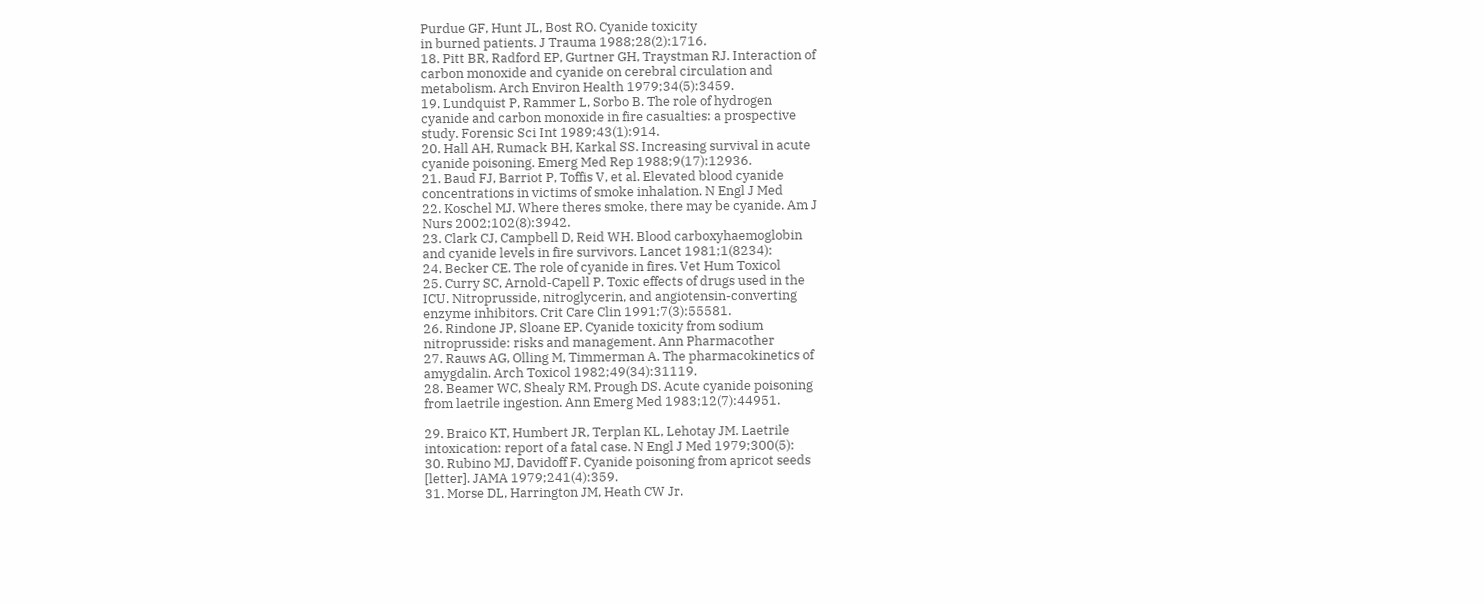Purdue GF, Hunt JL, Bost RO. Cyanide toxicity
in burned patients. J Trauma 1988;28(2):1716.
18. Pitt BR, Radford EP, Gurtner GH, Traystman RJ. Interaction of
carbon monoxide and cyanide on cerebral circulation and
metabolism. Arch Environ Health 1979;34(5):3459.
19. Lundquist P, Rammer L, Sorbo B. The role of hydrogen
cyanide and carbon monoxide in fire casualties: a prospective
study. Forensic Sci Int 1989;43(1):914.
20. Hall AH, Rumack BH, Karkal SS. Increasing survival in acute
cyanide poisoning. Emerg Med Rep 1988;9(17):12936.
21. Baud FJ, Barriot P, Toffis V, et al. Elevated blood cyanide
concentrations in victims of smoke inhalation. N Engl J Med
22. Koschel MJ. Where theres smoke, there may be cyanide. Am J
Nurs 2002;102(8):3942.
23. Clark CJ, Campbell D, Reid WH. Blood carboxyhaemoglobin
and cyanide levels in fire survivors. Lancet 1981;1(8234):
24. Becker CE. The role of cyanide in fires. Vet Hum Toxicol
25. Curry SC, Arnold-Capell P. Toxic effects of drugs used in the
ICU. Nitroprusside, nitroglycerin, and angiotensin-converting
enzyme inhibitors. Crit Care Clin 1991;7(3):55581.
26. Rindone JP, Sloane EP. Cyanide toxicity from sodium
nitroprusside: risks and management. Ann Pharmacother
27. Rauws AG, Olling M, Timmerman A. The pharmacokinetics of
amygdalin. Arch Toxicol 1982;49(34):31119.
28. Beamer WC, Shealy RM, Prough DS. Acute cyanide poisoning
from laetrile ingestion. Ann Emerg Med 1983;12(7):44951.

29. Braico KT, Humbert JR, Terplan KL, Lehotay JM. Laetrile
intoxication: report of a fatal case. N Engl J Med 1979;300(5):
30. Rubino MJ, Davidoff F. Cyanide poisoning from apricot seeds
[letter]. JAMA 1979;241(4):359.
31. Morse DL, Harrington JM, Heath CW Jr.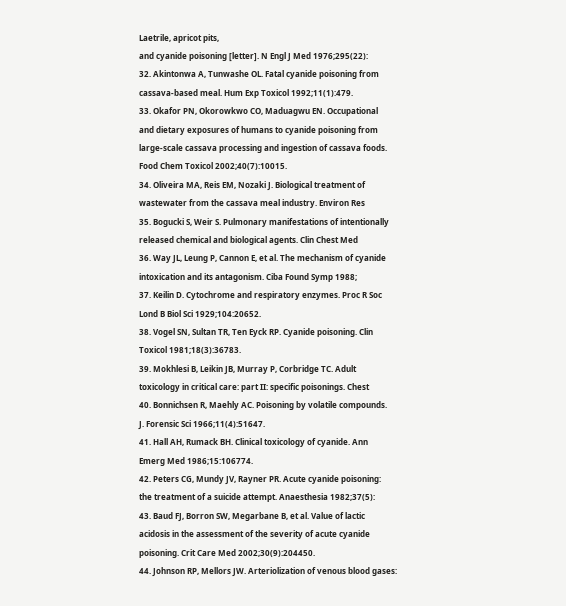Laetrile, apricot pits,
and cyanide poisoning [letter]. N Engl J Med 1976;295(22):
32. Akintonwa A, Tunwashe OL. Fatal cyanide poisoning from
cassava-based meal. Hum Exp Toxicol 1992;11(1):479.
33. Okafor PN, Okorowkwo CO, Maduagwu EN. Occupational
and dietary exposures of humans to cyanide poisoning from
large-scale cassava processing and ingestion of cassava foods.
Food Chem Toxicol 2002;40(7):10015.
34. Oliveira MA, Reis EM, Nozaki J. Biological treatment of
wastewater from the cassava meal industry. Environ Res
35. Bogucki S, Weir S. Pulmonary manifestations of intentionally
released chemical and biological agents. Clin Chest Med
36. Way JL, Leung P, Cannon E, et al. The mechanism of cyanide
intoxication and its antagonism. Ciba Found Symp 1988;
37. Keilin D. Cytochrome and respiratory enzymes. Proc R Soc
Lond B Biol Sci 1929;104:20652.
38. Vogel SN, Sultan TR, Ten Eyck RP. Cyanide poisoning. Clin
Toxicol 1981;18(3):36783.
39. Mokhlesi B, Leikin JB, Murray P, Corbridge TC. Adult
toxicology in critical care: part II: specific poisonings. Chest
40. Bonnichsen R, Maehly AC. Poisoning by volatile compounds.
J. Forensic Sci 1966;11(4):51647.
41. Hall AH, Rumack BH. Clinical toxicology of cyanide. Ann
Emerg Med 1986;15:106774.
42. Peters CG, Mundy JV, Rayner PR. Acute cyanide poisoning:
the treatment of a suicide attempt. Anaesthesia 1982;37(5):
43. Baud FJ, Borron SW, Megarbane B, et al. Value of lactic
acidosis in the assessment of the severity of acute cyanide
poisoning. Crit Care Med 2002;30(9):204450.
44. Johnson RP, Mellors JW. Arteriolization of venous blood gases: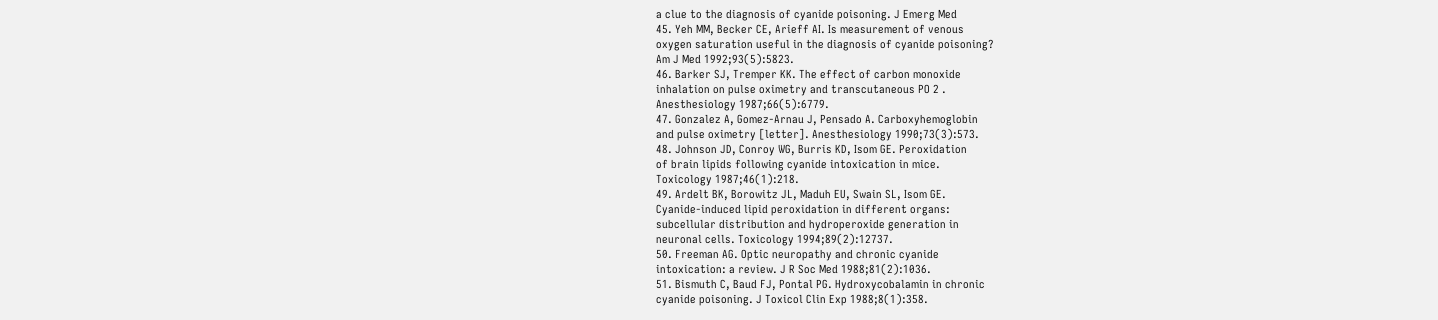a clue to the diagnosis of cyanide poisoning. J Emerg Med
45. Yeh MM, Becker CE, Arieff AI. Is measurement of venous
oxygen saturation useful in the diagnosis of cyanide poisoning?
Am J Med 1992;93(5):5823.
46. Barker SJ, Tremper KK. The effect of carbon monoxide
inhalation on pulse oximetry and transcutaneous PO 2 .
Anesthesiology 1987;66(5):6779.
47. Gonzalez A, Gomez-Arnau J, Pensado A. Carboxyhemoglobin
and pulse oximetry [letter]. Anesthesiology 1990;73(3):573.
48. Johnson JD, Conroy WG, Burris KD, Isom GE. Peroxidation
of brain lipids following cyanide intoxication in mice.
Toxicology 1987;46(1):218.
49. Ardelt BK, Borowitz JL, Maduh EU, Swain SL, Isom GE.
Cyanide-induced lipid peroxidation in different organs:
subcellular distribution and hydroperoxide generation in
neuronal cells. Toxicology 1994;89(2):12737.
50. Freeman AG. Optic neuropathy and chronic cyanide
intoxication: a review. J R Soc Med 1988;81(2):1036.
51. Bismuth C, Baud FJ, Pontal PG. Hydroxycobalamin in chronic
cyanide poisoning. J Toxicol Clin Exp 1988;8(1):358.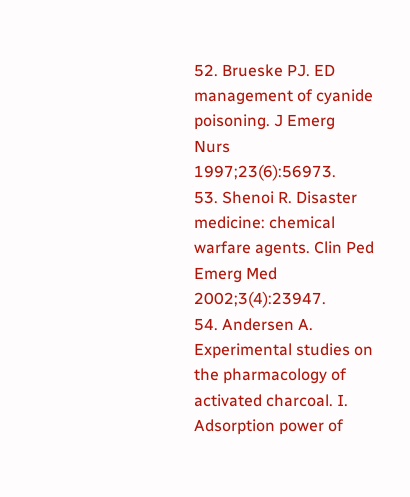52. Brueske PJ. ED management of cyanide poisoning. J Emerg
Nurs 1997;23(6):56973.
53. Shenoi R. Disaster medicine: chemical warfare agents. Clin Ped
Emerg Med 2002;3(4):23947.
54. Andersen A. Experimental studies on the pharmacology of
activated charcoal. I. Adsorption power of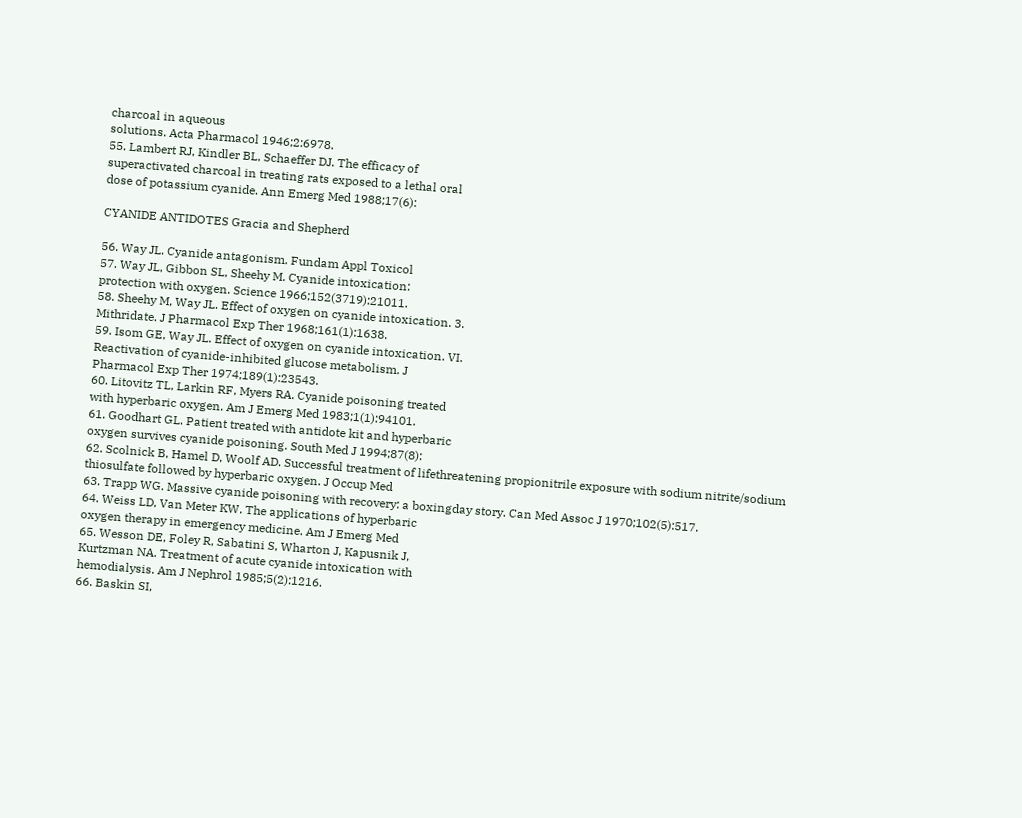charcoal in aqueous
solutions. Acta Pharmacol 1946;2:6978.
55. Lambert RJ, Kindler BL, Schaeffer DJ. The efficacy of
superactivated charcoal in treating rats exposed to a lethal oral
dose of potassium cyanide. Ann Emerg Med 1988;17(6):

CYANIDE ANTIDOTES Gracia and Shepherd

56. Way JL. Cyanide antagonism. Fundam Appl Toxicol
57. Way JL, Gibbon SL, Sheehy M. Cyanide intoxication:
protection with oxygen. Science 1966;152(3719):21011.
58. Sheehy M, Way JL. Effect of oxygen on cyanide intoxication. 3.
Mithridate. J Pharmacol Exp Ther 1968;161(1):1638.
59. Isom GE, Way JL. Effect of oxygen on cyanide intoxication. VI.
Reactivation of cyanide-inhibited glucose metabolism. J
Pharmacol Exp Ther 1974;189(1):23543.
60. Litovitz TL, Larkin RF, Myers RA. Cyanide poisoning treated
with hyperbaric oxygen. Am J Emerg Med 1983;1(1):94101.
61. Goodhart GL. Patient treated with antidote kit and hyperbaric
oxygen survives cyanide poisoning. South Med J 1994;87(8):
62. Scolnick B, Hamel D, Woolf AD. Successful treatment of lifethreatening propionitrile exposure with sodium nitrite/sodium
thiosulfate followed by hyperbaric oxygen. J Occup Med
63. Trapp WG. Massive cyanide poisoning with recovery: a boxingday story. Can Med Assoc J 1970;102(5):517.
64. Weiss LD, Van Meter KW. The applications of hyperbaric
oxygen therapy in emergency medicine. Am J Emerg Med
65. Wesson DE, Foley R, Sabatini S, Wharton J, Kapusnik J,
Kurtzman NA. Treatment of acute cyanide intoxication with
hemodialysis. Am J Nephrol 1985;5(2):1216.
66. Baskin SI,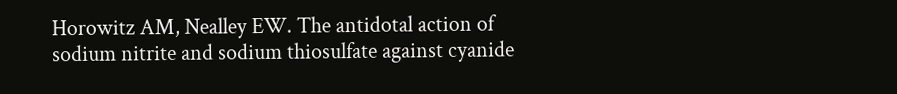Horowitz AM, Nealley EW. The antidotal action of
sodium nitrite and sodium thiosulfate against cyanide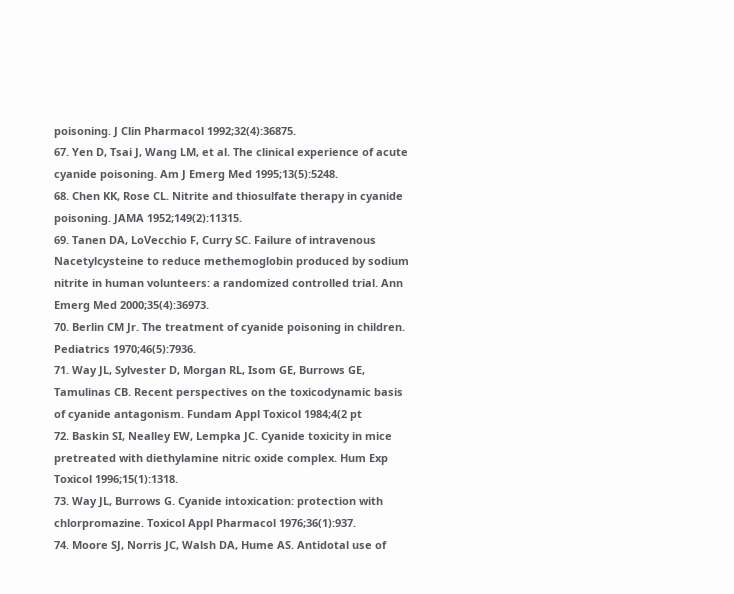poisoning. J Clin Pharmacol 1992;32(4):36875.
67. Yen D, Tsai J, Wang LM, et al. The clinical experience of acute
cyanide poisoning. Am J Emerg Med 1995;13(5):5248.
68. Chen KK, Rose CL. Nitrite and thiosulfate therapy in cyanide
poisoning. JAMA 1952;149(2):11315.
69. Tanen DA, LoVecchio F, Curry SC. Failure of intravenous Nacetylcysteine to reduce methemoglobin produced by sodium
nitrite in human volunteers: a randomized controlled trial. Ann
Emerg Med 2000;35(4):36973.
70. Berlin CM Jr. The treatment of cyanide poisoning in children.
Pediatrics 1970;46(5):7936.
71. Way JL, Sylvester D, Morgan RL, Isom GE, Burrows GE,
Tamulinas CB. Recent perspectives on the toxicodynamic basis
of cyanide antagonism. Fundam Appl Toxicol 1984;4(2 pt
72. Baskin SI, Nealley EW, Lempka JC. Cyanide toxicity in mice
pretreated with diethylamine nitric oxide complex. Hum Exp
Toxicol 1996;15(1):1318.
73. Way JL, Burrows G. Cyanide intoxication: protection with
chlorpromazine. Toxicol Appl Pharmacol 1976;36(1):937.
74. Moore SJ, Norris JC, Walsh DA, Hume AS. Antidotal use of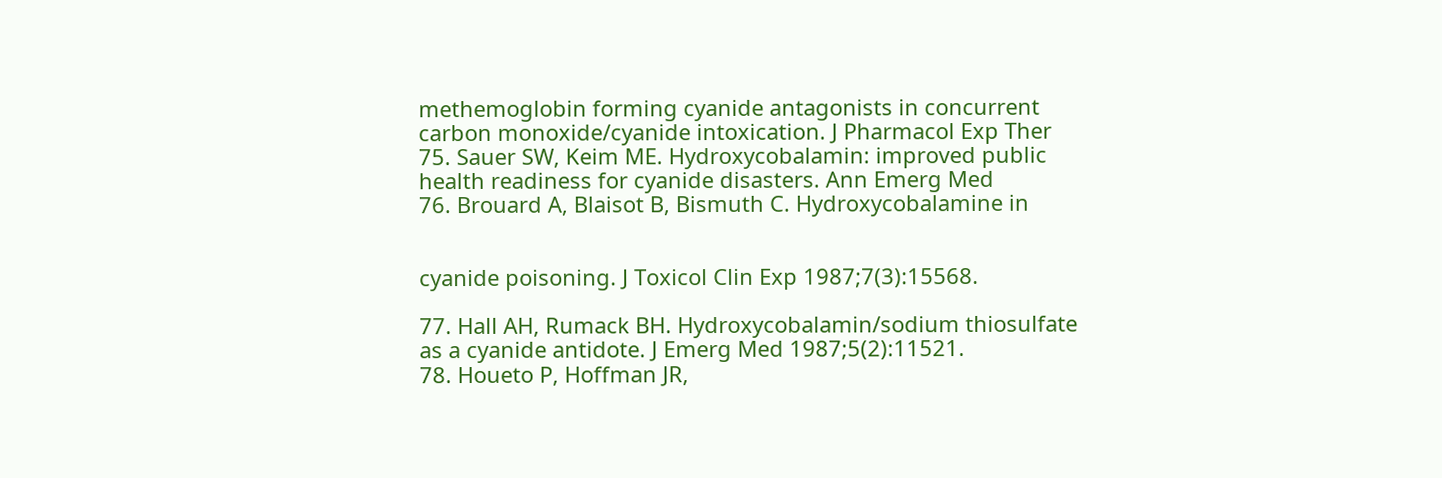methemoglobin forming cyanide antagonists in concurrent
carbon monoxide/cyanide intoxication. J Pharmacol Exp Ther
75. Sauer SW, Keim ME. Hydroxycobalamin: improved public
health readiness for cyanide disasters. Ann Emerg Med
76. Brouard A, Blaisot B, Bismuth C. Hydroxycobalamine in


cyanide poisoning. J Toxicol Clin Exp 1987;7(3):15568.

77. Hall AH, Rumack BH. Hydroxycobalamin/sodium thiosulfate
as a cyanide antidote. J Emerg Med 1987;5(2):11521.
78. Houeto P, Hoffman JR,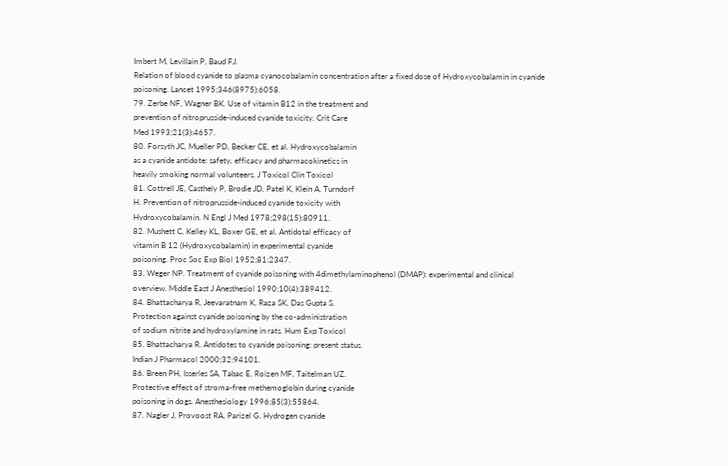Imbert M, Levillain P, Baud FJ.
Relation of blood cyanide to plasma cyanocobalamin concentration after a fixed dose of Hydroxycobalamin in cyanide
poisoning. Lancet 1995;346(8975):6058.
79. Zerbe NF, Wagner BK. Use of vitamin B12 in the treatment and
prevention of nitroprusside-induced cyanide toxicity. Crit Care
Med 1993;21(3):4657.
80. Forsyth JC, Mueller PD, Becker CE, et al. Hydroxycobalamin
as a cyanide antidote: safety, efficacy and pharmacokinetics in
heavily smoking normal volunteers. J Toxicol Clin Toxicol
81. Cottrell JE, Casthely P, Brodie JD, Patel K, Klein A, Turndorf
H. Prevention of nitroprusside-induced cyanide toxicity with
Hydroxycobalamin. N Engl J Med 1978;298(15):80911.
82. Mushett C, Kelley KL, Boxer GE, et al. Antidotal efficacy of
vitamin B 12 (Hydroxycobalamin) in experimental cyanide
poisoning. Proc Soc Exp Biol 1952;81:2347.
83. Weger NP. Treatment of cyanide poisoning with 4dimethylaminophenol (DMAP): experimental and clinical
overview. Middle East J Anesthesiol 1990;10(4):389412.
84. Bhattacharya R, Jeevaratnam K, Raza SK, Das Gupta S.
Protection against cyanide poisoning by the co-administration
of sodium nitrite and hydroxylamine in rats. Hum Exp Toxicol
85. Bhattacharya R. Antidotes to cyanide poisoning: present status.
Indian J Pharmacol 2000;32:94101.
86. Breen PH, Isserles SA, Tabac E, Roizen MF, Taitelman UZ.
Protective effect of stroma-free methemoglobin during cyanide
poisoning in dogs. Anesthesiology 1996;85(3):55864.
87. Nagler J, Provoost RA, Parizel G. Hydrogen cyanide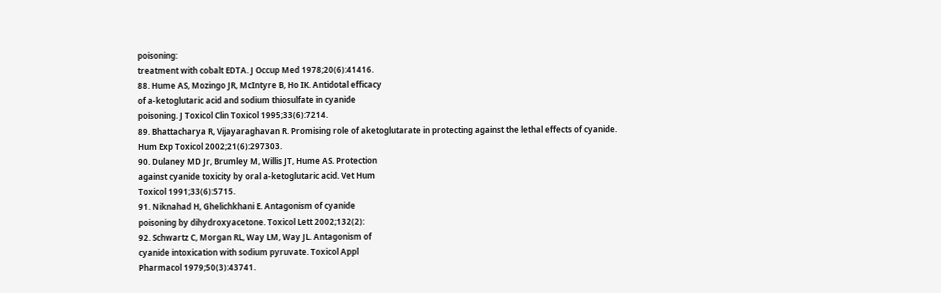poisoning:
treatment with cobalt EDTA. J Occup Med 1978;20(6):41416.
88. Hume AS, Mozingo JR, McIntyre B, Ho IK. Antidotal efficacy
of a-ketoglutaric acid and sodium thiosulfate in cyanide
poisoning. J Toxicol Clin Toxicol 1995;33(6):7214.
89. Bhattacharya R, Vijayaraghavan R. Promising role of aketoglutarate in protecting against the lethal effects of cyanide.
Hum Exp Toxicol 2002;21(6):297303.
90. Dulaney MD Jr, Brumley M, Willis JT, Hume AS. Protection
against cyanide toxicity by oral a-ketoglutaric acid. Vet Hum
Toxicol 1991;33(6):5715.
91. Niknahad H, Ghelichkhani E. Antagonism of cyanide
poisoning by dihydroxyacetone. Toxicol Lett 2002;132(2):
92. Schwartz C, Morgan RL, Way LM, Way JL. Antagonism of
cyanide intoxication with sodium pyruvate. Toxicol Appl
Pharmacol 1979;50(3):43741.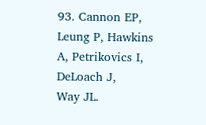93. Cannon EP, Leung P, Hawkins A, Petrikovics I, DeLoach J,
Way JL.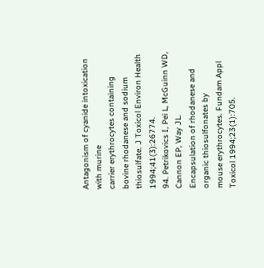Antagonism of cyanide intoxication with murine
carrier erythrocytes containing bovine rhodanese and sodium
thiosulfate. J Toxicol Environ Health 1994;41(3):26774.
94. Petrikovics I, Pei L, McGuinn WD, Cannon EP, Way JL.
Encapsulation of rhodanese and organic thiosulfonates by
mouse erythrocytes. Fundam Appl Toxicol 1994;23(1):705.